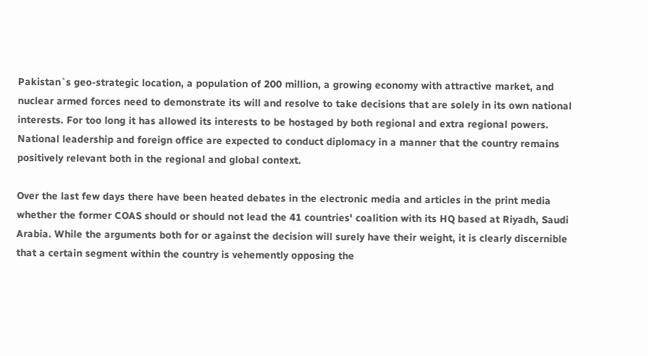Pakistan`s geo-strategic location, a population of 200 million, a growing economy with attractive market, and nuclear armed forces need to demonstrate its will and resolve to take decisions that are solely in its own national interests. For too long it has allowed its interests to be hostaged by both regional and extra regional powers. National leadership and foreign office are expected to conduct diplomacy in a manner that the country remains positively relevant both in the regional and global context.

Over the last few days there have been heated debates in the electronic media and articles in the print media whether the former COAS should or should not lead the 41 countries' coalition with its HQ based at Riyadh, Saudi Arabia. While the arguments both for or against the decision will surely have their weight, it is clearly discernible that a certain segment within the country is vehemently opposing the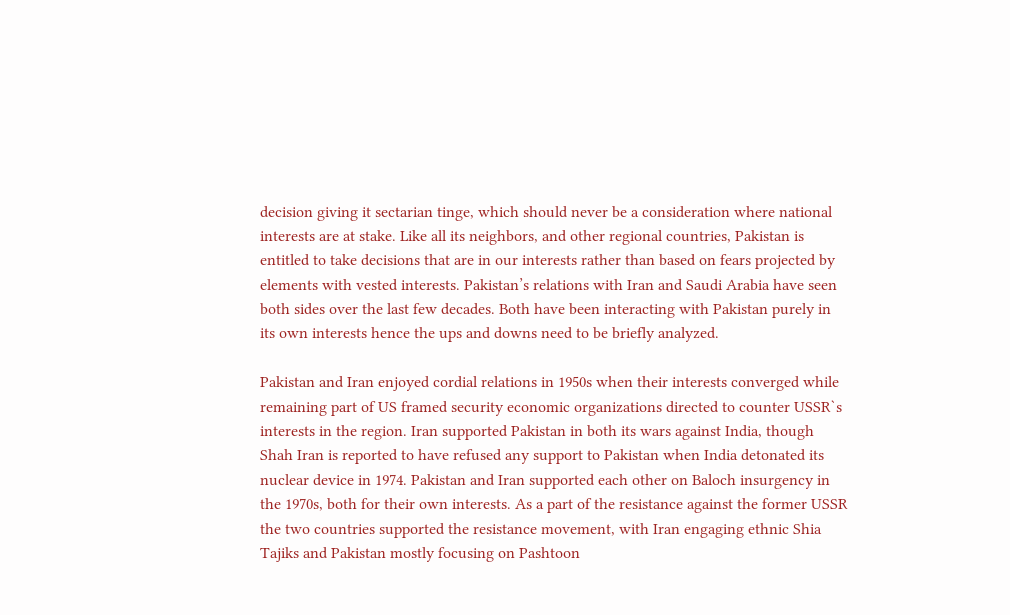decision giving it sectarian tinge, which should never be a consideration where national interests are at stake. Like all its neighbors, and other regional countries, Pakistan is entitled to take decisions that are in our interests rather than based on fears projected by elements with vested interests. Pakistan’s relations with Iran and Saudi Arabia have seen both sides over the last few decades. Both have been interacting with Pakistan purely in its own interests hence the ups and downs need to be briefly analyzed.

Pakistan and Iran enjoyed cordial relations in 1950s when their interests converged while remaining part of US framed security economic organizations directed to counter USSR`s interests in the region. Iran supported Pakistan in both its wars against India, though Shah Iran is reported to have refused any support to Pakistan when India detonated its nuclear device in 1974. Pakistan and Iran supported each other on Baloch insurgency in the 1970s, both for their own interests. As a part of the resistance against the former USSR the two countries supported the resistance movement, with Iran engaging ethnic Shia Tajiks and Pakistan mostly focusing on Pashtoon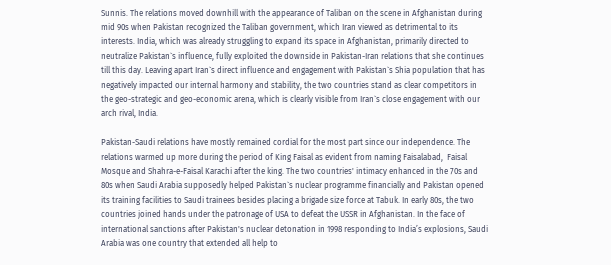Sunnis. The relations moved downhill with the appearance of Taliban on the scene in Afghanistan during mid 90s when Pakistan recognized the Taliban government, which Iran viewed as detrimental to its interests. India, which was already struggling to expand its space in Afghanistan, primarily directed to neutralize Pakistan`s influence, fully exploited the downside in Pakistan-Iran relations that she continues till this day. Leaving apart Iran`s direct influence and engagement with Pakistan`s Shia population that has negatively impacted our internal harmony and stability, the two countries stand as clear competitors in the geo-strategic and geo-economic arena, which is clearly visible from Iran`s close engagement with our arch rival, India.

Pakistan-Saudi relations have mostly remained cordial for the most part since our independence. The relations warmed up more during the period of King Faisal as evident from naming Faisalabad,  Faisal Mosque and Shahra-e-Faisal Karachi after the king. The two countries' intimacy enhanced in the 70s and 80s when Saudi Arabia supposedly helped Pakistan`s nuclear programme financially and Pakistan opened its training facilities to Saudi trainees besides placing a brigade size force at Tabuk. In early 80s, the two countries joined hands under the patronage of USA to defeat the USSR in Afghanistan. In the face of international sanctions after Pakistan's nuclear detonation in 1998 responding to India’s explosions, Saudi Arabia was one country that extended all help to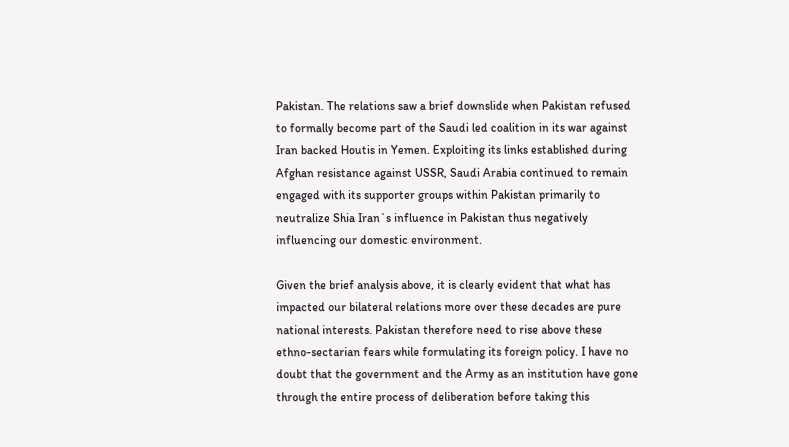Pakistan. The relations saw a brief downslide when Pakistan refused to formally become part of the Saudi led coalition in its war against Iran backed Houtis in Yemen. Exploiting its links established during Afghan resistance against USSR, Saudi Arabia continued to remain engaged with its supporter groups within Pakistan primarily to neutralize Shia Iran`s influence in Pakistan thus negatively influencing our domestic environment.

Given the brief analysis above, it is clearly evident that what has impacted our bilateral relations more over these decades are pure national interests. Pakistan therefore need to rise above these ethno-sectarian fears while formulating its foreign policy. I have no doubt that the government and the Army as an institution have gone through the entire process of deliberation before taking this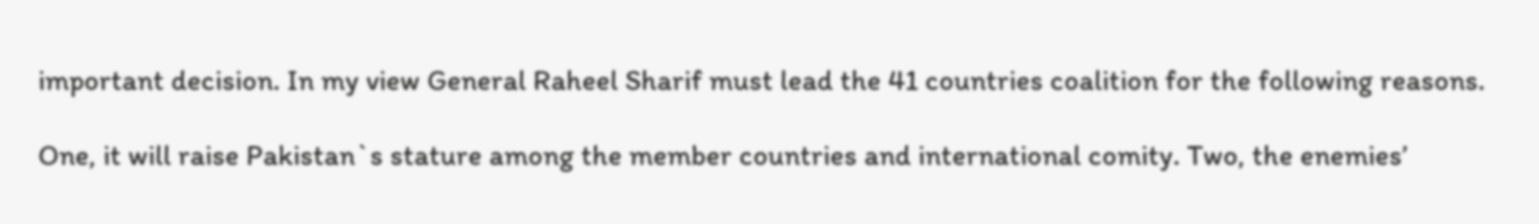important decision. In my view General Raheel Sharif must lead the 41 countries coalition for the following reasons.

One, it will raise Pakistan`s stature among the member countries and international comity. Two, the enemies’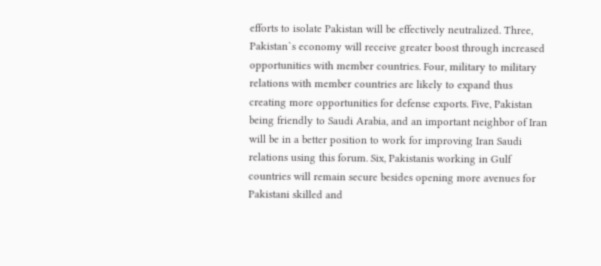efforts to isolate Pakistan will be effectively neutralized. Three, Pakistan`s economy will receive greater boost through increased opportunities with member countries. Four, military to military relations with member countries are likely to expand thus creating more opportunities for defense exports. Five, Pakistan being friendly to Saudi Arabia, and an important neighbor of Iran will be in a better position to work for improving Iran Saudi relations using this forum. Six, Pakistanis working in Gulf countries will remain secure besides opening more avenues for Pakistani skilled and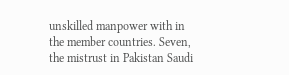unskilled manpower with in the member countries. Seven, the mistrust in Pakistan Saudi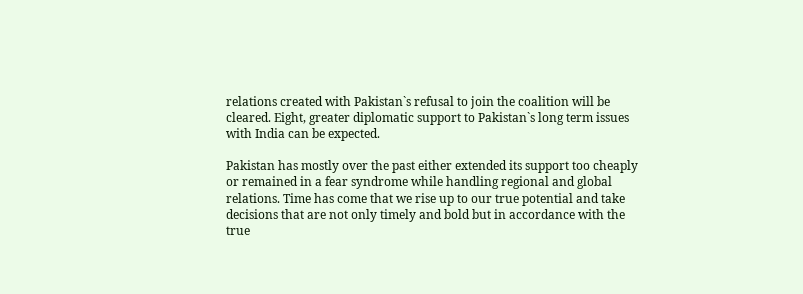relations created with Pakistan`s refusal to join the coalition will be cleared. Eight, greater diplomatic support to Pakistan`s long term issues with India can be expected.

Pakistan has mostly over the past either extended its support too cheaply or remained in a fear syndrome while handling regional and global relations. Time has come that we rise up to our true potential and take decisions that are not only timely and bold but in accordance with the true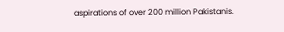aspirations of over 200 million Pakistanis.